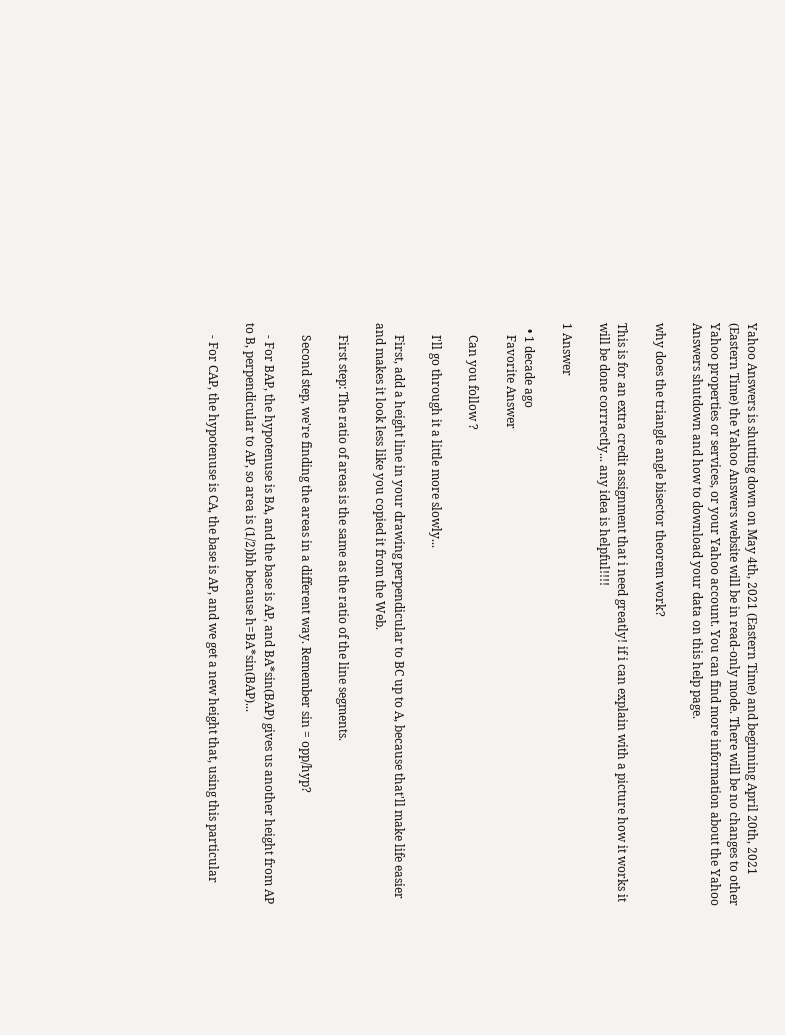Yahoo Answers is shutting down on May 4th, 2021 (Eastern Time) and beginning April 20th, 2021 (Eastern Time) the Yahoo Answers website will be in read-only mode. There will be no changes to other Yahoo properties or services, or your Yahoo account. You can find more information about the Yahoo Answers shutdown and how to download your data on this help page.

why does the triangle angle bisector theorem work?

This is for an extra credit assignment that i need greatly! if i can explain with a picture how it works it will be done corrrectly... any idea is helpful!!!!

1 Answer

  • 1 decade ago
    Favorite Answer

    Can you follow ?

    I'll go through it a little more slowly...

    First, add a height line in your drawing perpendicular to BC up to A, because that'll make life easier and makes it look less like you copied it from the Web.

    First step: The ratio of areas is the same as the ratio of the line segments.

    Second step, we're finding the areas in a different way. Remember sin = opp/hyp?

    - For BAP, the hypotenuse is BA, and the base is AP, and BA*sin(BAP) gives us another height from AP to B, perpendicular to AP, so area is (1/2)bh because h=BA*sin(BAP)...

    - For CAP, the hypotenuse is CA, the base is AP, and we get a new height that, using this particular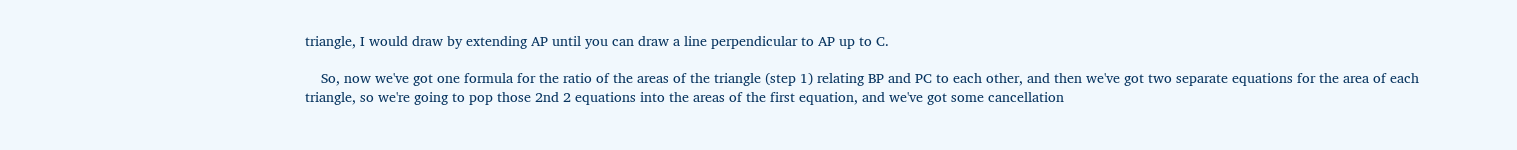triangle, I would draw by extending AP until you can draw a line perpendicular to AP up to C.

    So, now we've got one formula for the ratio of the areas of the triangle (step 1) relating BP and PC to each other, and then we've got two separate equations for the area of each triangle, so we're going to pop those 2nd 2 equations into the areas of the first equation, and we've got some cancellation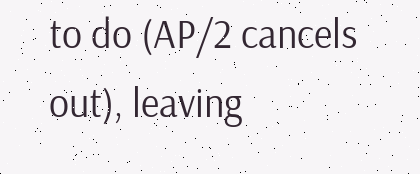to do (AP/2 cancels out), leaving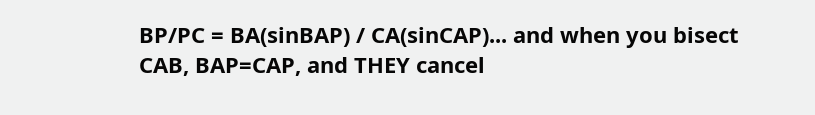BP/PC = BA(sinBAP) / CA(sinCAP)... and when you bisect CAB, BAP=CAP, and THEY cancel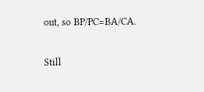out, so BP/PC=BA/CA.

Still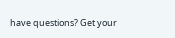have questions? Get your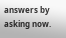answers by asking now.